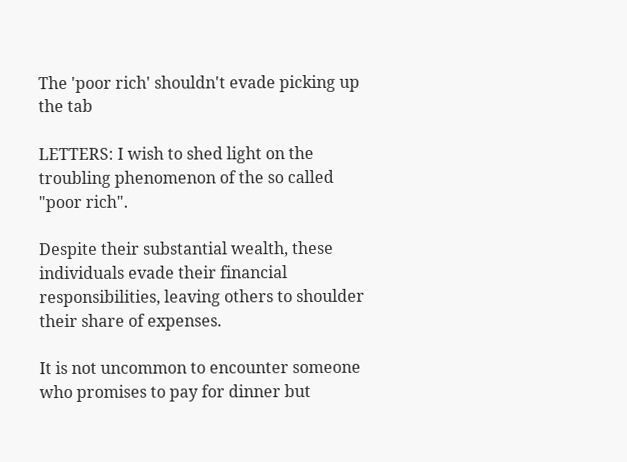The 'poor rich' shouldn't evade picking up the tab

LETTERS: I wish to shed light on the troubling phenomenon of the so called "poor rich".

Despite their substantial wealth, these individuals evade their financial responsibilities, leaving others to shoulder their share of expenses.

It is not uncommon to encounter someone who promises to pay for dinner but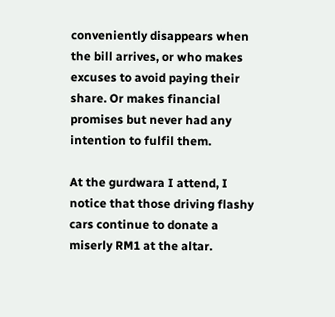conveniently disappears when the bill arrives, or who makes excuses to avoid paying their share. Or makes financial promises but never had any intention to fulfil them.

At the gurdwara I attend, I notice that those driving flashy cars continue to donate a miserly RM1 at the altar.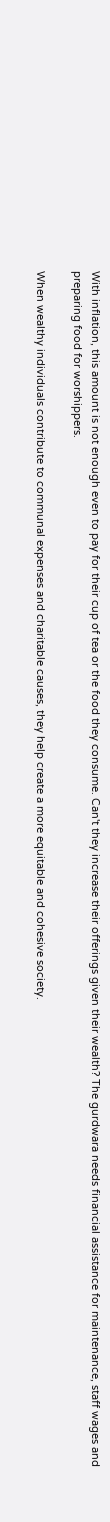With inflation, this amount is not enough even to pay for their cup of tea or the food they consume. Can't they increase their offerings given their wealth? The gurdwara needs financial assistance for maintenance, staff wages and preparing food for worshippers.

When wealthy individuals contribute to communal expenses and charitable causes, they help create a more equitable and cohesive society.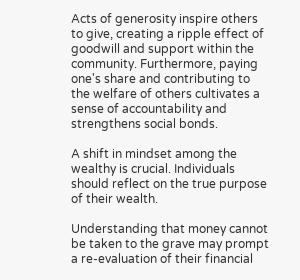Acts of generosity inspire others to give, creating a ripple effect of goodwill and support within the community. Furthermore, paying one's share and contributing to the welfare of others cultivates a sense of accountability and strengthens social bonds.

A shift in mindset among the wealthy is crucial. Individuals should reflect on the true purpose of their wealth.

Understanding that money cannot be taken to the grave may prompt a re-evaluation of their financial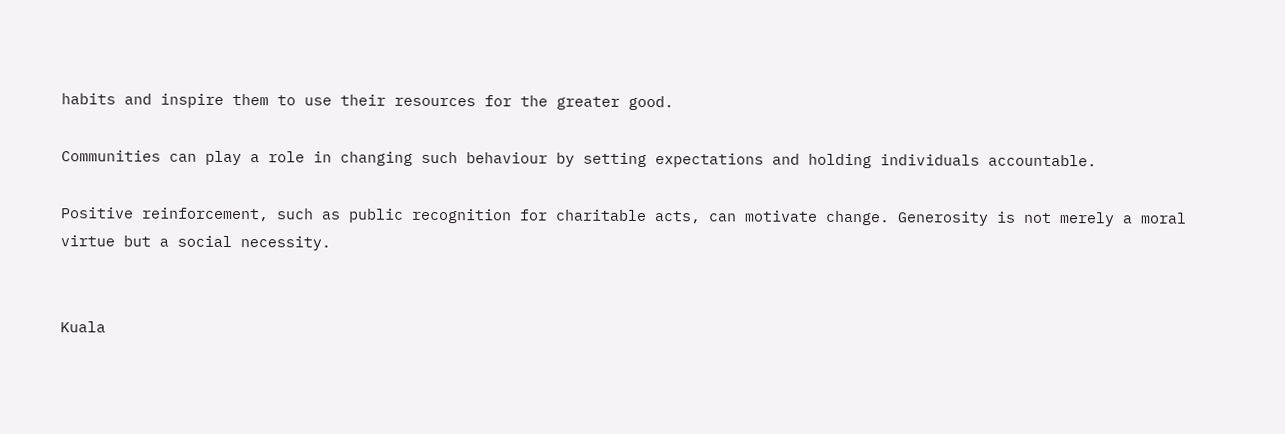habits and inspire them to use their resources for the greater good.

Communities can play a role in changing such behaviour by setting expectations and holding individuals accountable.

Positive reinforcement, such as public recognition for charitable acts, can motivate change. Generosity is not merely a moral virtue but a social necessity.


Kuala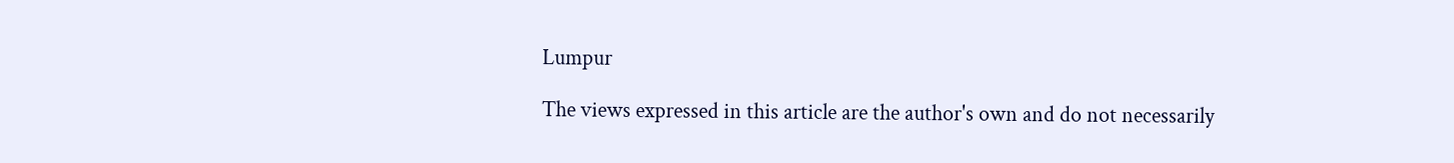Lumpur

The views expressed in this article are the author's own and do not necessarily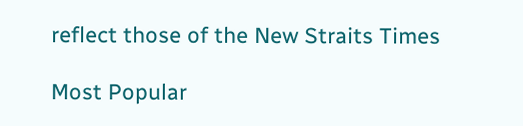reflect those of the New Straits Times

Most Popular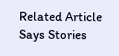Related Article
Says Stories